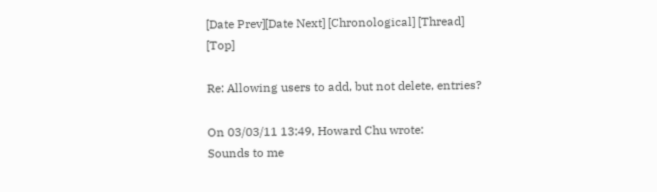[Date Prev][Date Next] [Chronological] [Thread] [Top]

Re: Allowing users to add, but not delete, entries?

On 03/03/11 13:49, Howard Chu wrote:
Sounds to me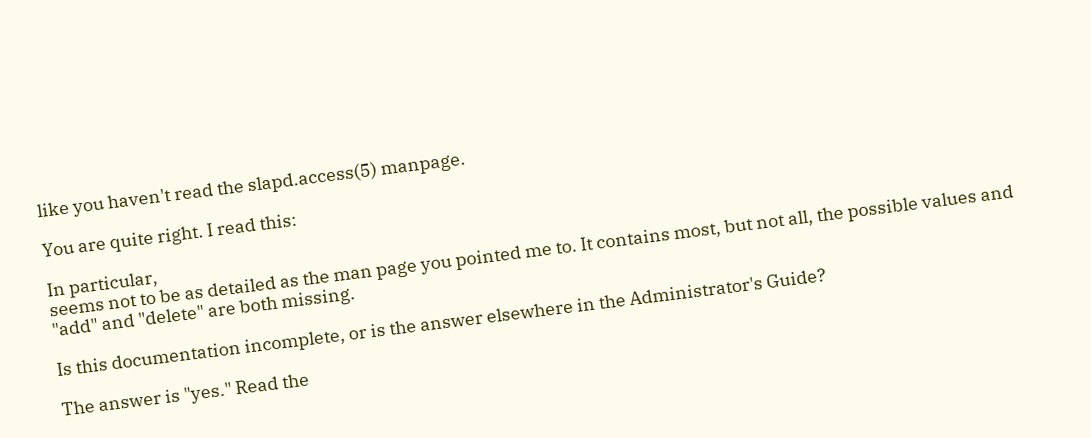like you haven't read the slapd.access(5) manpage.

You are quite right. I read this:

In particular,
seems not to be as detailed as the man page you pointed me to. It contains most, but not all, the possible values and "add" and "delete" are both missing.

Is this documentation incomplete, or is the answer elsewhere in the Administrator's Guide?

The answer is "yes." Read the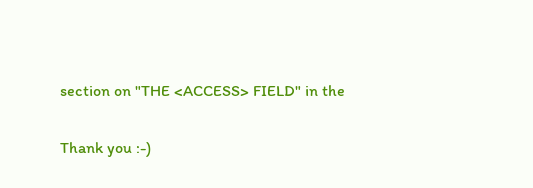section on "THE <ACCESS> FIELD" in the

Thank you :-)